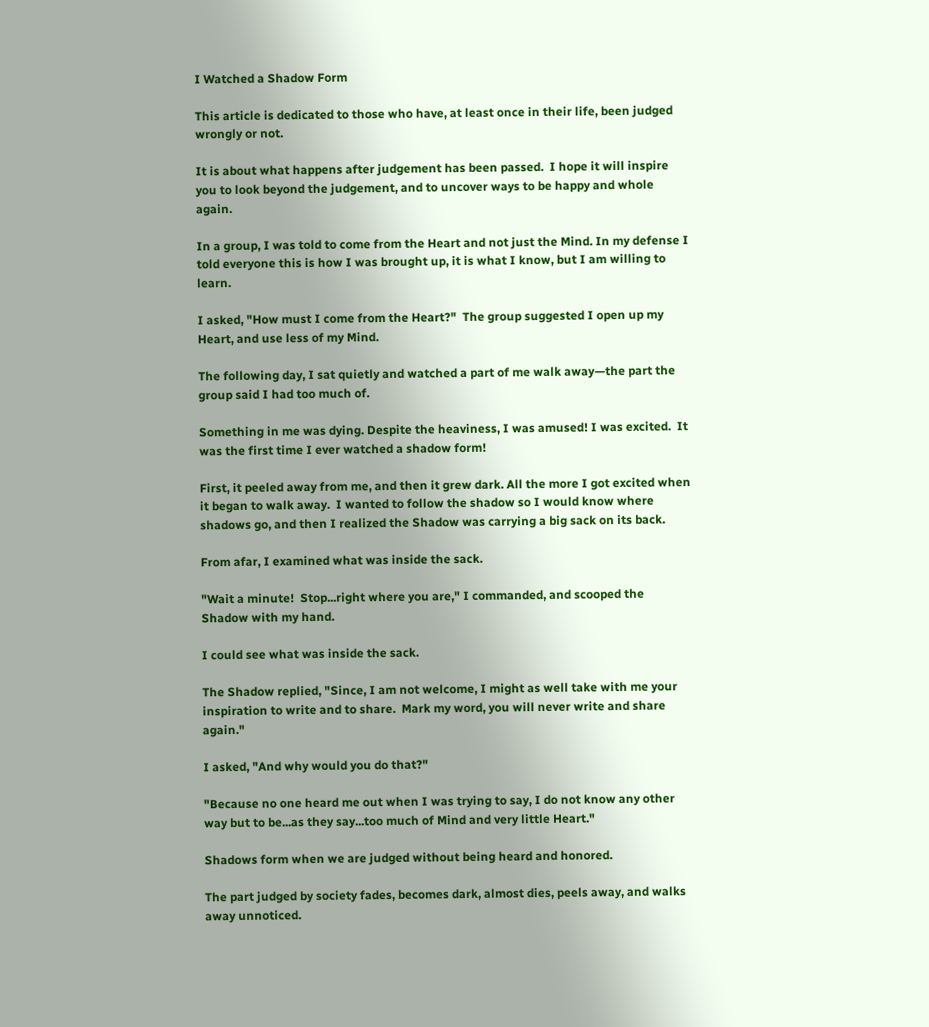I Watched a Shadow Form

This article is dedicated to those who have, at least once in their life, been judged wrongly or not.

It is about what happens after judgement has been passed.  I hope it will inspire you to look beyond the judgement, and to uncover ways to be happy and whole again.

In a group, I was told to come from the Heart and not just the Mind. In my defense I told everyone this is how I was brought up, it is what I know, but I am willing to learn.

I asked, "How must I come from the Heart?"  The group suggested I open up my Heart, and use less of my Mind.

The following day, I sat quietly and watched a part of me walk away—the part the group said I had too much of.

Something in me was dying. Despite the heaviness, I was amused! I was excited.  It was the first time I ever watched a shadow form!

First, it peeled away from me, and then it grew dark. All the more I got excited when it began to walk away.  I wanted to follow the shadow so I would know where shadows go, and then I realized the Shadow was carrying a big sack on its back.

From afar, I examined what was inside the sack.

"Wait a minute!  Stop...right where you are," I commanded, and scooped the Shadow with my hand.

I could see what was inside the sack.

The Shadow replied, "Since, I am not welcome, I might as well take with me your inspiration to write and to share.  Mark my word, you will never write and share again."

I asked, "And why would you do that?"

"Because no one heard me out when I was trying to say, I do not know any other way but to be...as they say...too much of Mind and very little Heart."

Shadows form when we are judged without being heard and honored.

The part judged by society fades, becomes dark, almost dies, peels away, and walks away unnoticed.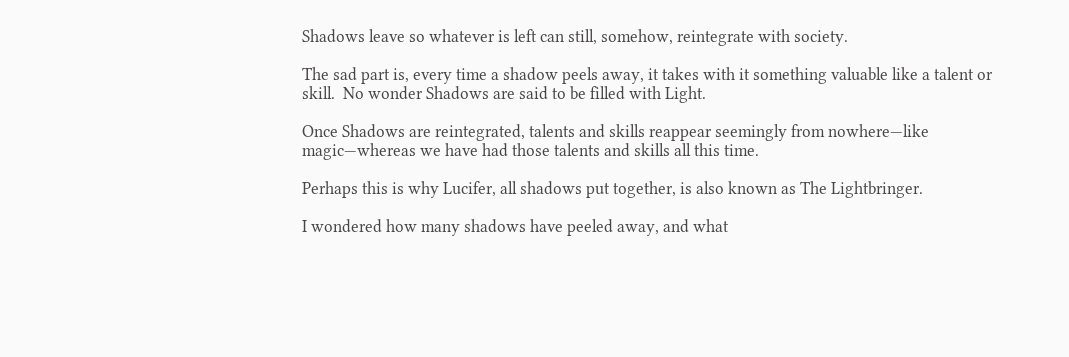Shadows leave so whatever is left can still, somehow, reintegrate with society.

The sad part is, every time a shadow peels away, it takes with it something valuable like a talent or skill.  No wonder Shadows are said to be filled with Light.

Once Shadows are reintegrated, talents and skills reappear seemingly from nowhere—like magic—whereas we have had those talents and skills all this time.

Perhaps this is why Lucifer, all shadows put together, is also known as The Lightbringer.

I wondered how many shadows have peeled away, and what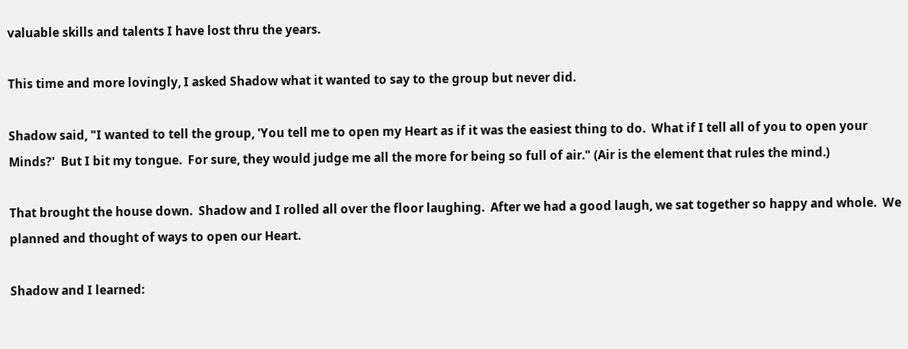valuable skills and talents I have lost thru the years.

This time and more lovingly, I asked Shadow what it wanted to say to the group but never did.

Shadow said, "I wanted to tell the group, 'You tell me to open my Heart as if it was the easiest thing to do.  What if I tell all of you to open your Minds?'  But I bit my tongue.  For sure, they would judge me all the more for being so full of air." (Air is the element that rules the mind.)

That brought the house down.  Shadow and I rolled all over the floor laughing.  After we had a good laugh, we sat together so happy and whole.  We planned and thought of ways to open our Heart.

Shadow and I learned: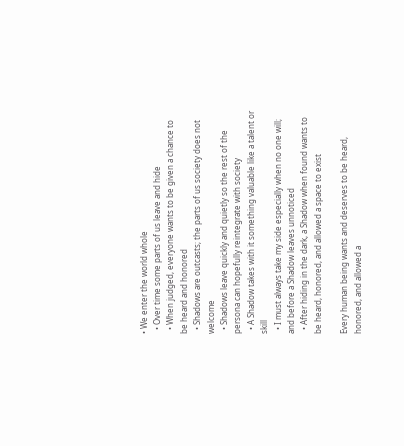• We enter the world whole
  • Over time some parts of us leave and hide
  • When judged, everyone wants to be given a chance to be heard and honored
  • Shadows are outcasts; the parts of us society does not welcome
  • Shadows leave quickly and quietly so the rest of the persona can hopefully reintegrate with society
  • A Shadow takes with it something valuable like a talent or skill
  • I must always take my side especially when no one will; and before a Shadow leaves unnoticed
  • After hiding in the dark, a Shadow when found wants to be heard, honored, and allowed a space to exist

Every human being wants and deserves to be heard, honored, and allowed a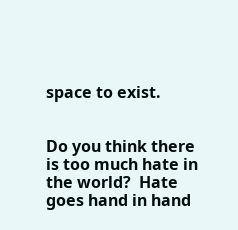space to exist.


Do you think there is too much hate in the world?  Hate goes hand in hand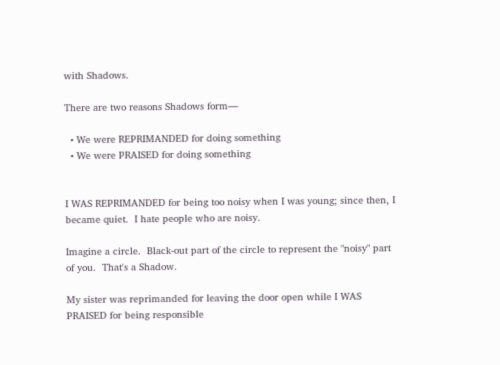with Shadows.

There are two reasons Shadows form—

  • We were REPRIMANDED for doing something
  • We were PRAISED for doing something


I WAS REPRIMANDED for being too noisy when I was young; since then, I became quiet.  I hate people who are noisy.

Imagine a circle.  Black-out part of the circle to represent the "noisy" part of you.  That's a Shadow.

My sister was reprimanded for leaving the door open while I WAS PRAISED for being responsible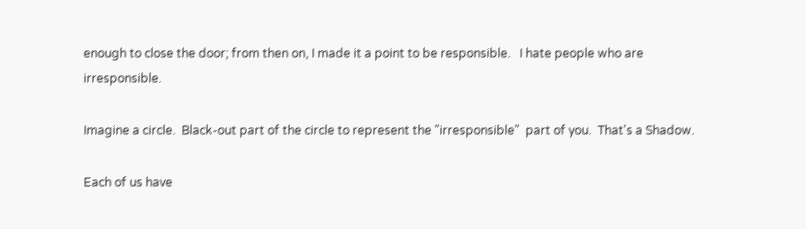enough to close the door; from then on, I made it a point to be responsible.   I hate people who are irresponsible.

Imagine a circle.  Black-out part of the circle to represent the "irresponsible"  part of you.  That's a Shadow.

Each of us have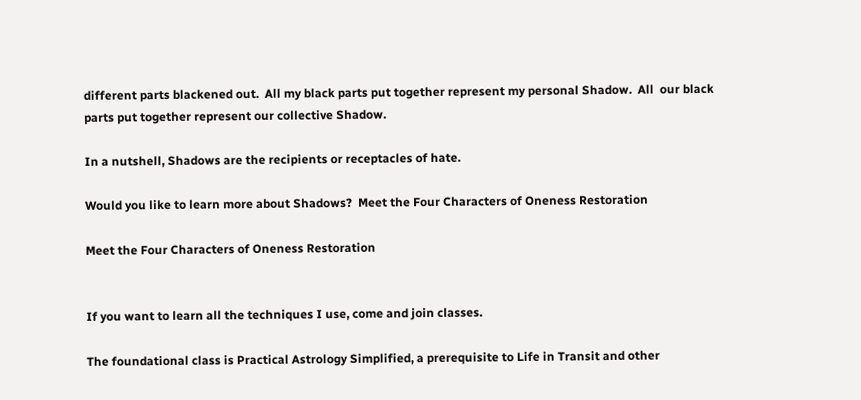different parts blackened out.  All my black parts put together represent my personal Shadow.  All  our black parts put together represent our collective Shadow.

In a nutshell, Shadows are the recipients or receptacles of hate.

Would you like to learn more about Shadows?  Meet the Four Characters of Oneness Restoration

Meet the Four Characters of Oneness Restoration


If you want to learn all the techniques I use, come and join classes.

The foundational class is Practical Astrology Simplified, a prerequisite to Life in Transit and other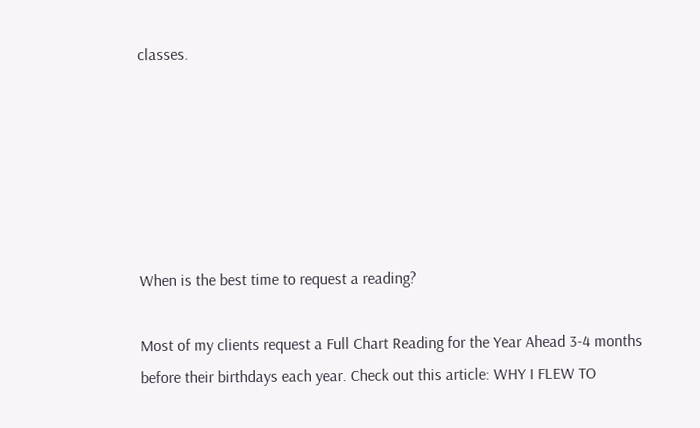classes.






When is the best time to request a reading?

Most of my clients request a Full Chart Reading for the Year Ahead 3-4 months before their birthdays each year. Check out this article: WHY I FLEW TO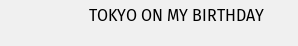TOKYO ON MY BIRTHDAY